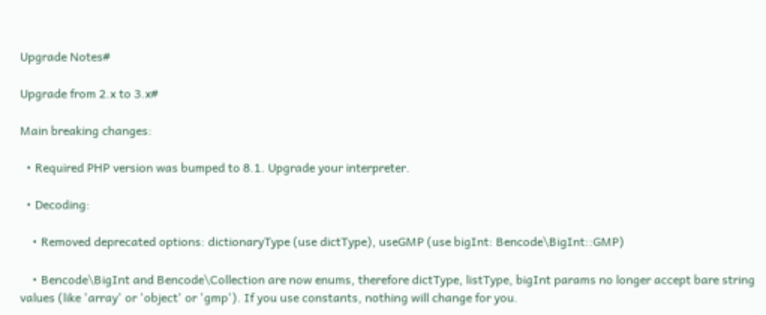Upgrade Notes#

Upgrade from 2.x to 3.x#

Main breaking changes:

  • Required PHP version was bumped to 8.1. Upgrade your interpreter.

  • Decoding:

    • Removed deprecated options: dictionaryType (use dictType), useGMP (use bigInt: Bencode\BigInt::GMP)

    • Bencode\BigInt and Bencode\Collection are now enums, therefore dictType, listType, bigInt params no longer accept bare string values (like 'array' or 'object' or 'gmp'). If you use constants, nothing will change for you.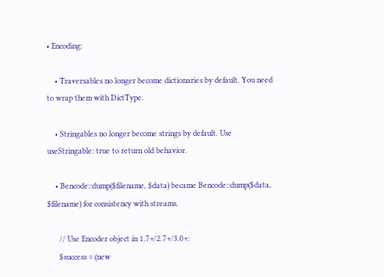• Encoding:

    • Traversables no longer become dictionaries by default. You need to wrap them with DictType.

    • Stringables no longer become strings by default. Use useStringable: true to return old behavior.

    • Bencode::dump($filename, $data) became Bencode::dump($data, $filename) for consistency with streams.

      // Use Encoder object in 1.7+/2.7+/3.0+:
      $success = (new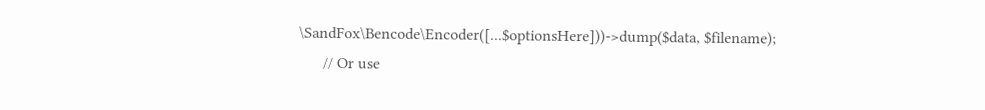\SandFox\Bencode\Encoder([...$optionsHere]))->dump($data, $filename);
      // Or use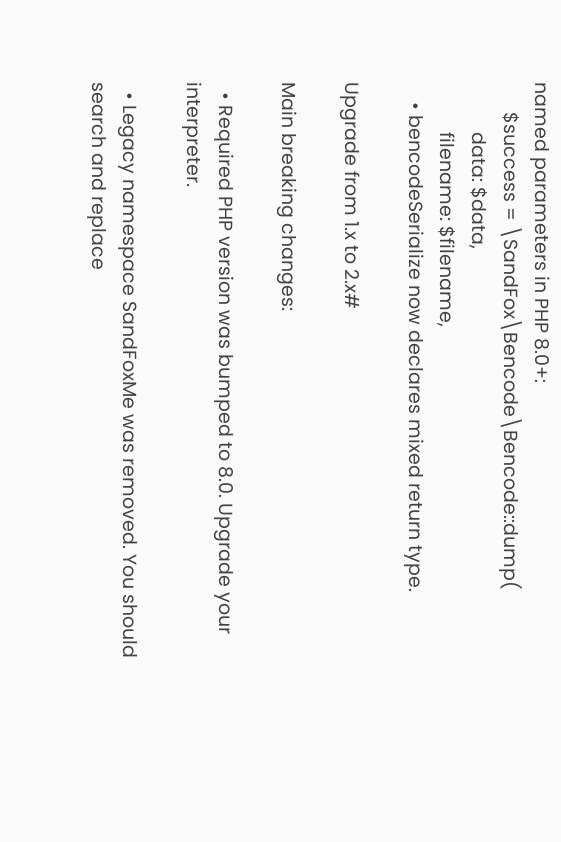named parameters in PHP 8.0+:
      $success = \SandFox\Bencode\Bencode::dump(
          data: $data,
          filename: $filename,
    • bencodeSerialize now declares mixed return type.

Upgrade from 1.x to 2.x#

Main breaking changes:

  • Required PHP version was bumped to 8.0. Upgrade your interpreter.

  • Legacy namespace SandFoxMe was removed. You should search and replace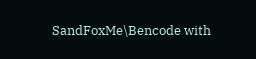SandFoxMe\Bencode with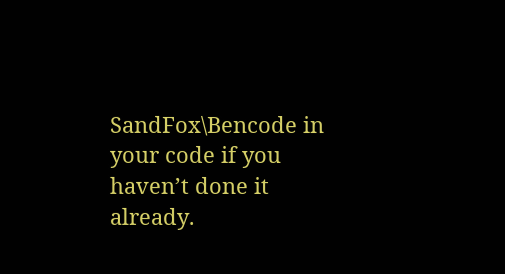SandFox\Bencode in your code if you haven’t done it already.